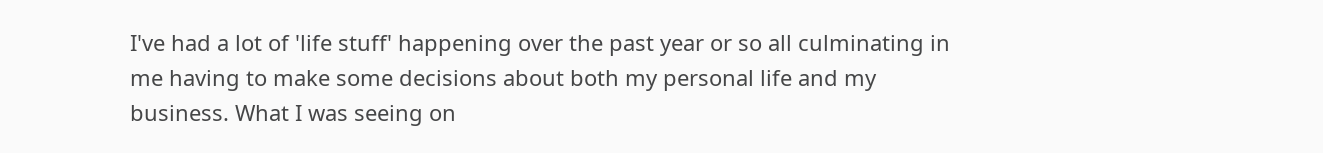I've had a lot of 'life stuff' happening over the past year or so all culminating in me having to make some decisions about both my personal life and my business. What I was seeing on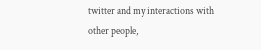twitter and my interactions with other people,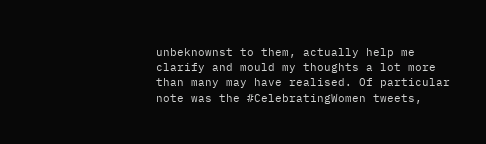unbeknownst to them, actually help me clarify and mould my thoughts a lot more than many may have realised. Of particular note was the #CelebratingWomen tweets,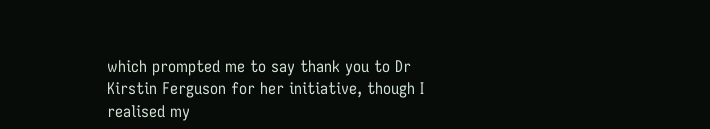which prompted me to say thank you to Dr Kirstin Ferguson for her initiative, though I realised my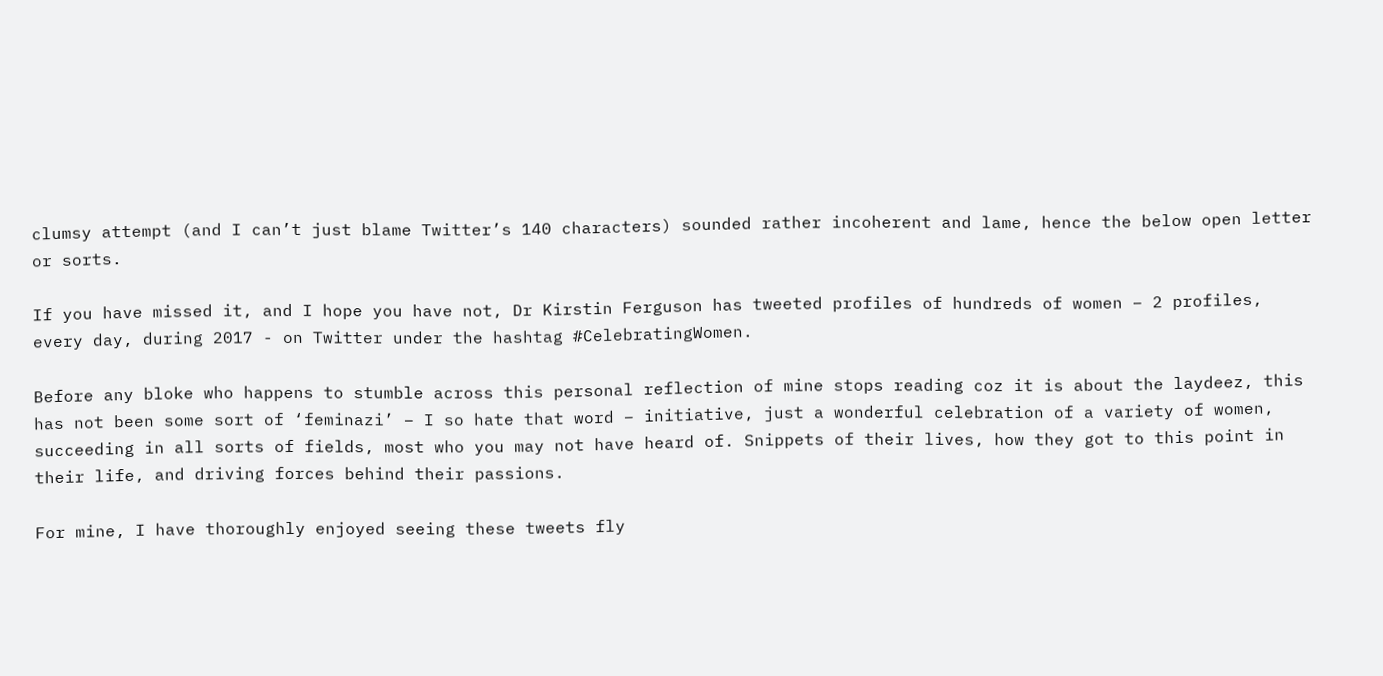clumsy attempt (and I can’t just blame Twitter’s 140 characters) sounded rather incoherent and lame, hence the below open letter or sorts.

If you have missed it, and I hope you have not, Dr Kirstin Ferguson has tweeted profiles of hundreds of women – 2 profiles, every day, during 2017 - on Twitter under the hashtag #CelebratingWomen.

Before any bloke who happens to stumble across this personal reflection of mine stops reading coz it is about the laydeez, this has not been some sort of ‘feminazi’ – I so hate that word – initiative, just a wonderful celebration of a variety of women, succeeding in all sorts of fields, most who you may not have heard of. Snippets of their lives, how they got to this point in their life, and driving forces behind their passions.

For mine, I have thoroughly enjoyed seeing these tweets fly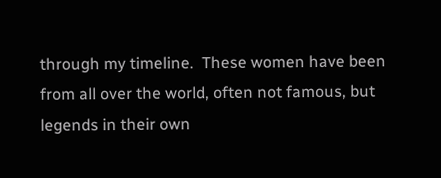through my timeline.  These women have been from all over the world, often not famous, but legends in their own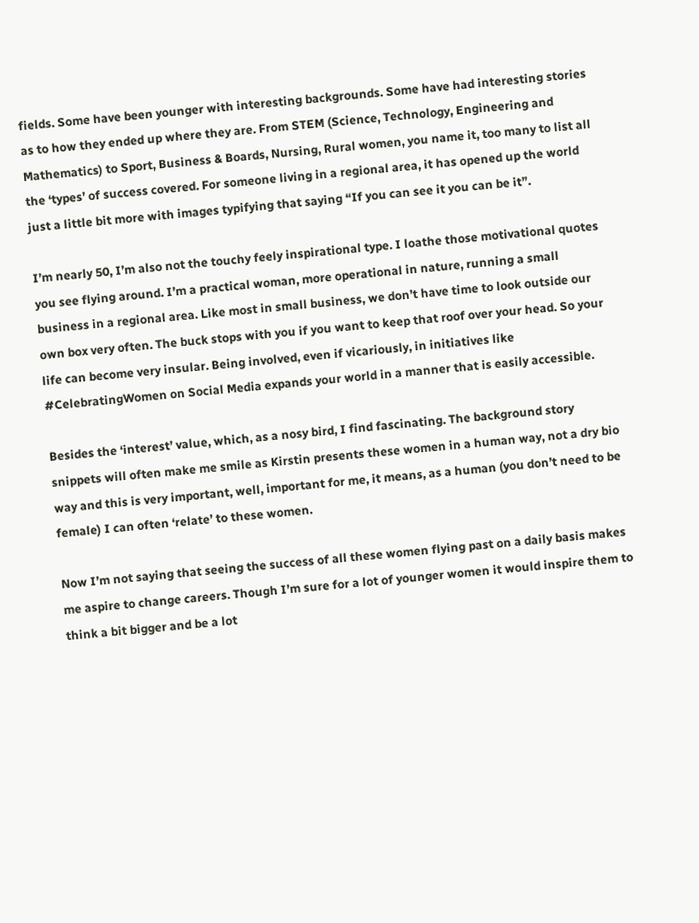fields. Some have been younger with interesting backgrounds. Some have had interesting stories as to how they ended up where they are. From STEM (Science, Technology, Engineering and Mathematics) to Sport, Business & Boards, Nursing, Rural women, you name it, too many to list all the ‘types’ of success covered. For someone living in a regional area, it has opened up the world just a little bit more with images typifying that saying “If you can see it you can be it”.

I’m nearly 50, I’m also not the touchy feely inspirational type. I loathe those motivational quotes you see flying around. I’m a practical woman, more operational in nature, running a small business in a regional area. Like most in small business, we don’t have time to look outside our own box very often. The buck stops with you if you want to keep that roof over your head. So your life can become very insular. Being involved, even if vicariously, in initiatives like #CelebratingWomen on Social Media expands your world in a manner that is easily accessible.

Besides the ‘interest’ value, which, as a nosy bird, I find fascinating. The background story snippets will often make me smile as Kirstin presents these women in a human way, not a dry bio way and this is very important, well, important for me, it means, as a human (you don’t need to be female) I can often ‘relate’ to these women.

Now I’m not saying that seeing the success of all these women flying past on a daily basis makes me aspire to change careers. Though I’m sure for a lot of younger women it would inspire them to think a bit bigger and be a lot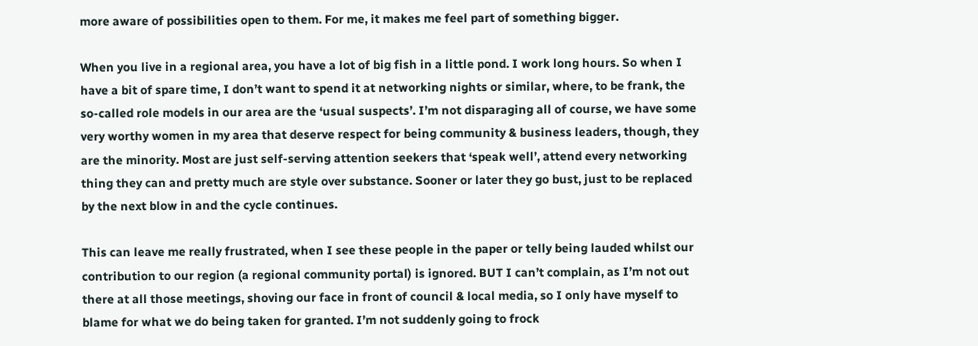more aware of possibilities open to them. For me, it makes me feel part of something bigger.

When you live in a regional area, you have a lot of big fish in a little pond. I work long hours. So when I have a bit of spare time, I don’t want to spend it at networking nights or similar, where, to be frank, the so-called role models in our area are the ‘usual suspects’. I’m not disparaging all of course, we have some very worthy women in my area that deserve respect for being community & business leaders, though, they are the minority. Most are just self-serving attention seekers that ‘speak well’, attend every networking thing they can and pretty much are style over substance. Sooner or later they go bust, just to be replaced by the next blow in and the cycle continues.

This can leave me really frustrated, when I see these people in the paper or telly being lauded whilst our contribution to our region (a regional community portal) is ignored. BUT I can’t complain, as I’m not out there at all those meetings, shoving our face in front of council & local media, so I only have myself to blame for what we do being taken for granted. I’m not suddenly going to frock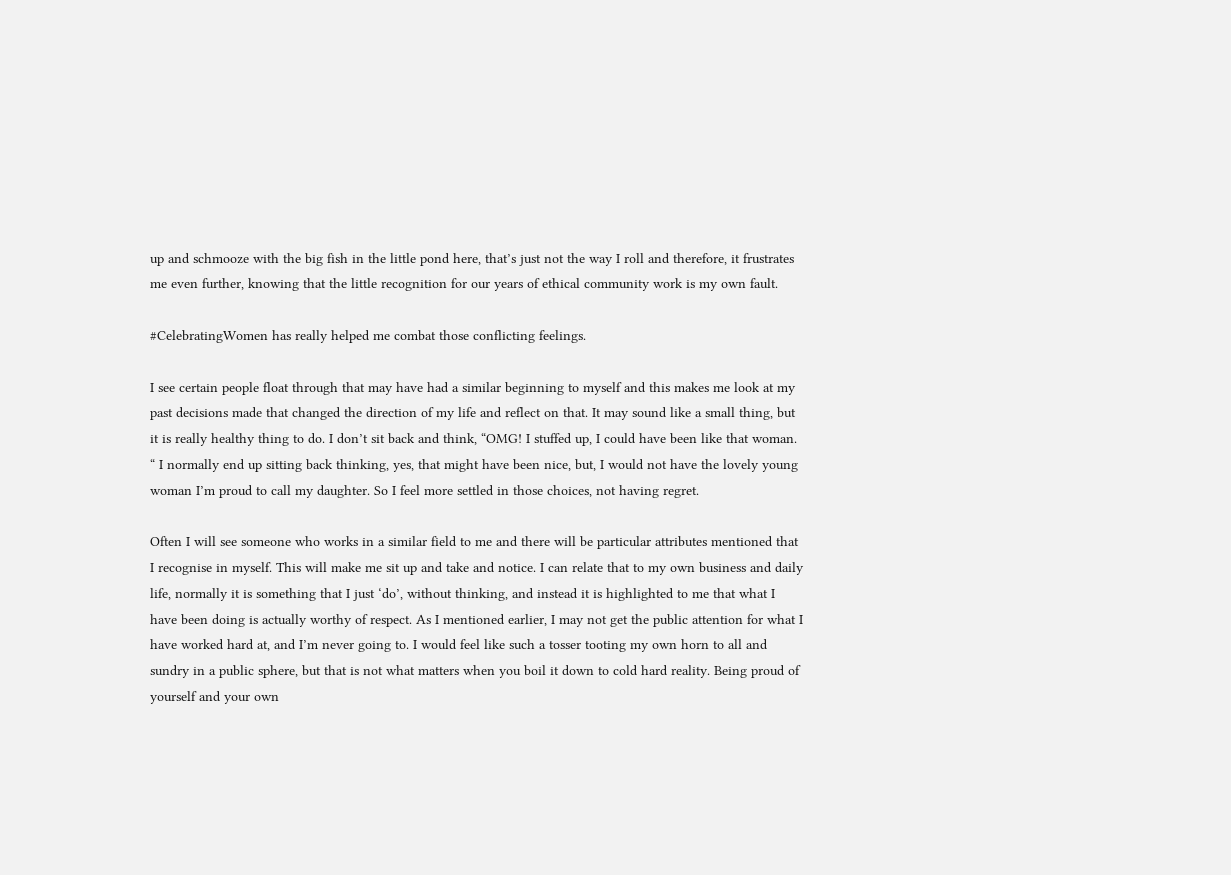up and schmooze with the big fish in the little pond here, that’s just not the way I roll and therefore, it frustrates me even further, knowing that the little recognition for our years of ethical community work is my own fault.

#CelebratingWomen has really helped me combat those conflicting feelings.

I see certain people float through that may have had a similar beginning to myself and this makes me look at my past decisions made that changed the direction of my life and reflect on that. It may sound like a small thing, but it is really healthy thing to do. I don’t sit back and think, “OMG! I stuffed up, I could have been like that woman. “ I normally end up sitting back thinking, yes, that might have been nice, but, I would not have the lovely young woman I’m proud to call my daughter. So I feel more settled in those choices, not having regret.

Often I will see someone who works in a similar field to me and there will be particular attributes mentioned that I recognise in myself. This will make me sit up and take and notice. I can relate that to my own business and daily life, normally it is something that I just ‘do’, without thinking, and instead it is highlighted to me that what I have been doing is actually worthy of respect. As I mentioned earlier, I may not get the public attention for what I have worked hard at, and I’m never going to. I would feel like such a tosser tooting my own horn to all and sundry in a public sphere, but that is not what matters when you boil it down to cold hard reality. Being proud of yourself and your own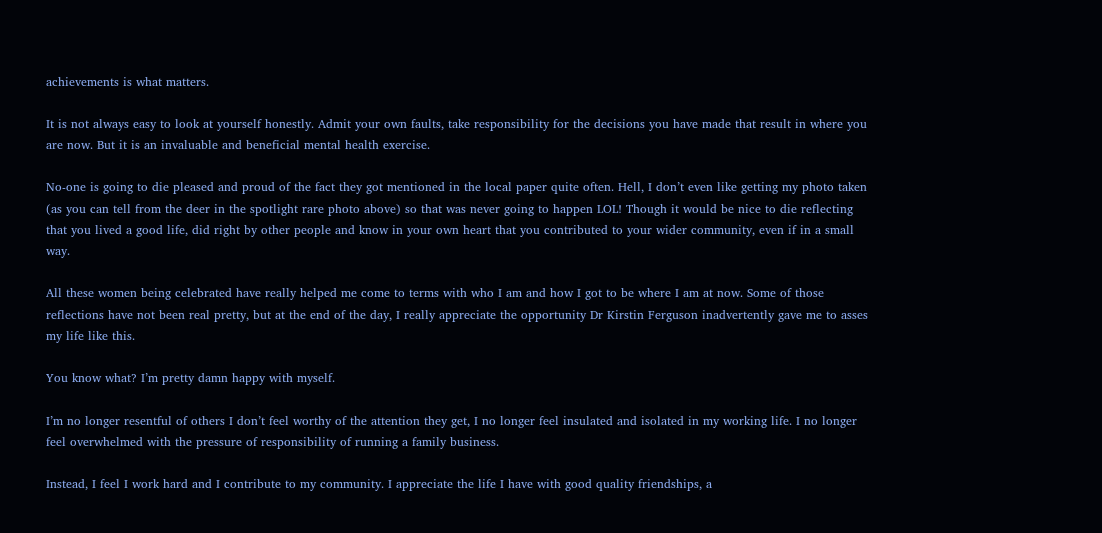achievements is what matters.

It is not always easy to look at yourself honestly. Admit your own faults, take responsibility for the decisions you have made that result in where you are now. But it is an invaluable and beneficial mental health exercise.

No-one is going to die pleased and proud of the fact they got mentioned in the local paper quite often. Hell, I don’t even like getting my photo taken (as you can tell from the deer in the spotlight rare photo above) so that was never going to happen LOL! Though it would be nice to die reflecting that you lived a good life, did right by other people and know in your own heart that you contributed to your wider community, even if in a small way.

All these women being celebrated have really helped me come to terms with who I am and how I got to be where I am at now. Some of those reflections have not been real pretty, but at the end of the day, I really appreciate the opportunity Dr Kirstin Ferguson inadvertently gave me to asses my life like this.

You know what? I’m pretty damn happy with myself.

I’m no longer resentful of others I don’t feel worthy of the attention they get, I no longer feel insulated and isolated in my working life. I no longer feel overwhelmed with the pressure of responsibility of running a family business.

Instead, I feel I work hard and I contribute to my community. I appreciate the life I have with good quality friendships, a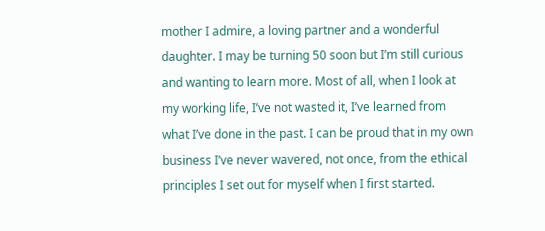mother I admire, a loving partner and a wonderful daughter. I may be turning 50 soon but I’m still curious and wanting to learn more. Most of all, when I look at my working life, I’ve not wasted it, I’ve learned from what I’ve done in the past. I can be proud that in my own business I’ve never wavered, not once, from the ethical principles I set out for myself when I first started.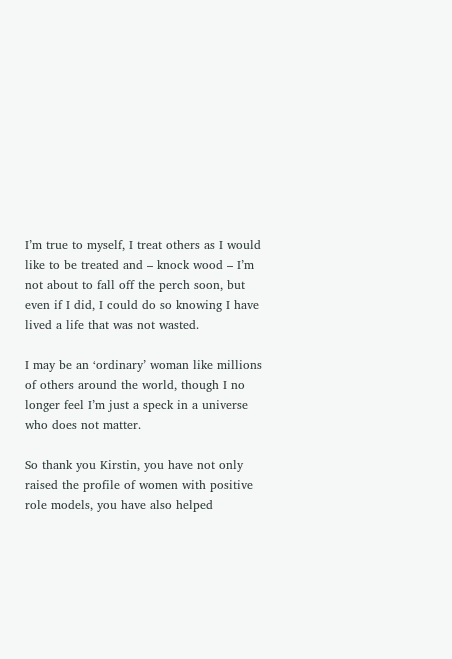I’m true to myself, I treat others as I would like to be treated and – knock wood – I’m not about to fall off the perch soon, but even if I did, I could do so knowing I have lived a life that was not wasted.

I may be an ‘ordinary’ woman like millions of others around the world, though I no longer feel I’m just a speck in a universe who does not matter.

So thank you Kirstin, you have not only raised the profile of women with positive role models, you have also helped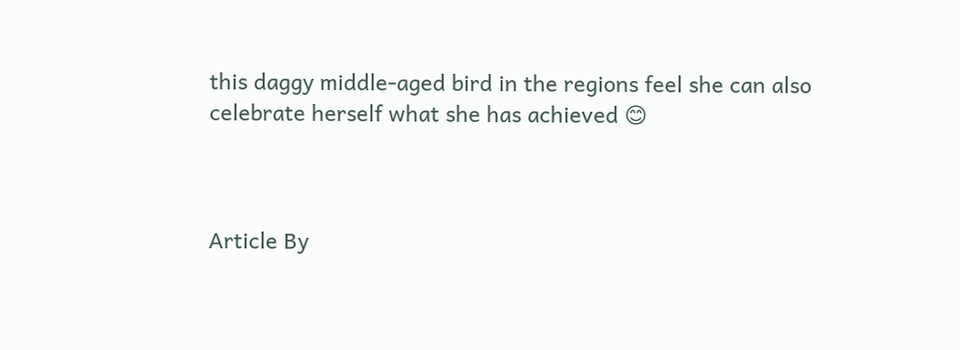this daggy middle-aged bird in the regions feel she can also celebrate herself what she has achieved 😊



Article By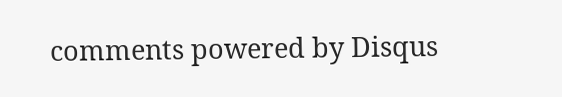comments powered by Disqus